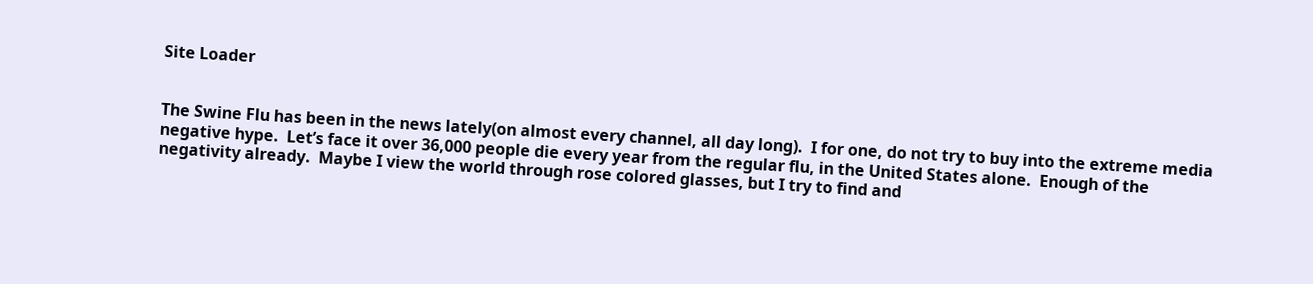Site Loader


The Swine Flu has been in the news lately(on almost every channel, all day long).  I for one, do not try to buy into the extreme media negative hype.  Let’s face it over 36,000 people die every year from the regular flu, in the United States alone.  Enough of the negativity already.  Maybe I view the world through rose colored glasses, but I try to find and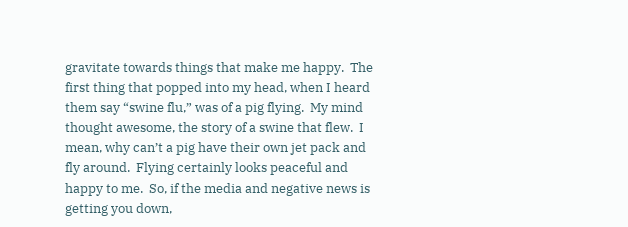gravitate towards things that make me happy.  The first thing that popped into my head, when I heard them say “swine flu,” was of a pig flying.  My mind thought awesome, the story of a swine that flew.  I mean, why can’t a pig have their own jet pack and fly around.  Flying certainly looks peaceful and happy to me.  So, if the media and negative news is getting you down,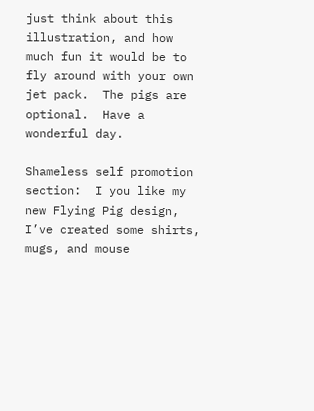just think about this illustration, and how much fun it would be to fly around with your own jet pack.  The pigs are optional.  Have a wonderful day.

Shameless self promotion section:  I you like my new Flying Pig design, I’ve created some shirts, mugs, and mouse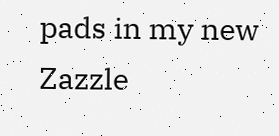pads in my new Zazzle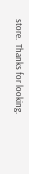store.  Thanks for looking.